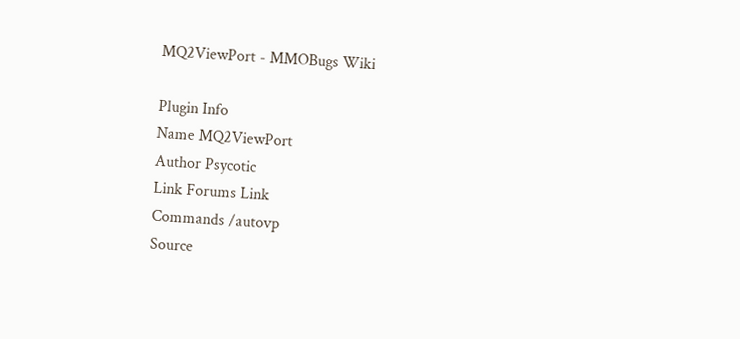MQ2ViewPort - MMOBugs Wiki

Plugin Info
Name MQ2ViewPort
Author Psycotic
Link Forums Link
Commands /autovp
Source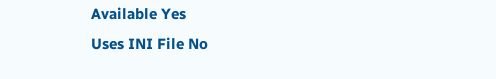Available Yes
Uses INI File No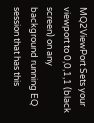MQ2ViewPort Sets your viewport to 0,0,1,1 (black screen) on any background running EQ session that has this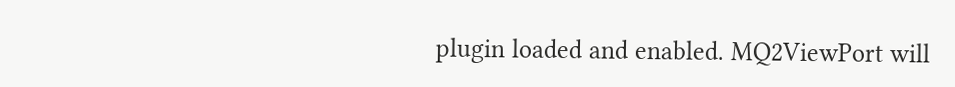plugin loaded and enabled. MQ2ViewPort will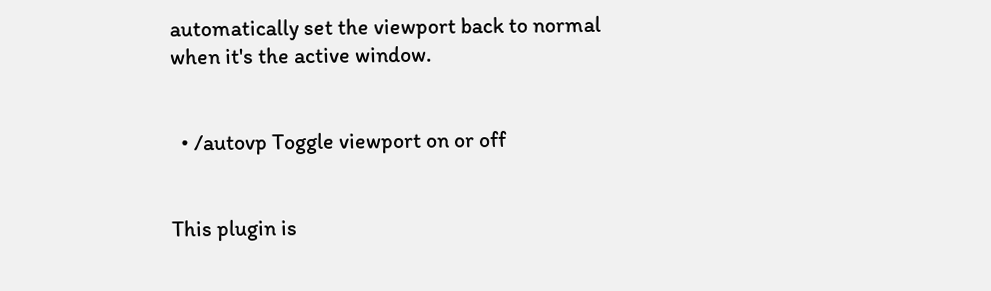automatically set the viewport back to normal when it's the active window.


  • /autovp Toggle viewport on or off


This plugin is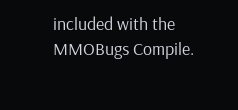included with the MMOBugs Compile.